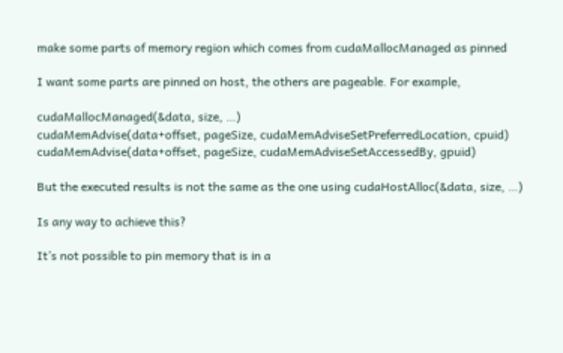make some parts of memory region which comes from cudaMallocManaged as pinned

I want some parts are pinned on host, the others are pageable. For example,

cudaMallocManaged(&data, size, …)
cudaMemAdvise(data+offset, pageSize, cudaMemAdviseSetPreferredLocation, cpuid)
cudaMemAdvise(data+offset, pageSize, cudaMemAdviseSetAccessedBy, gpuid)

But the executed results is not the same as the one using cudaHostAlloc(&data, size, …)

Is any way to achieve this?

It’s not possible to pin memory that is in a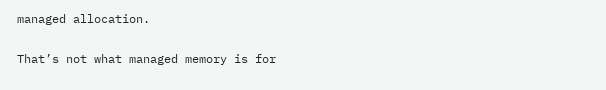managed allocation.

That’s not what managed memory is for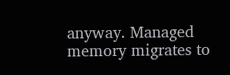anyway. Managed memory migrates to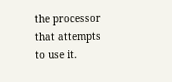the processor that attempts to use it.